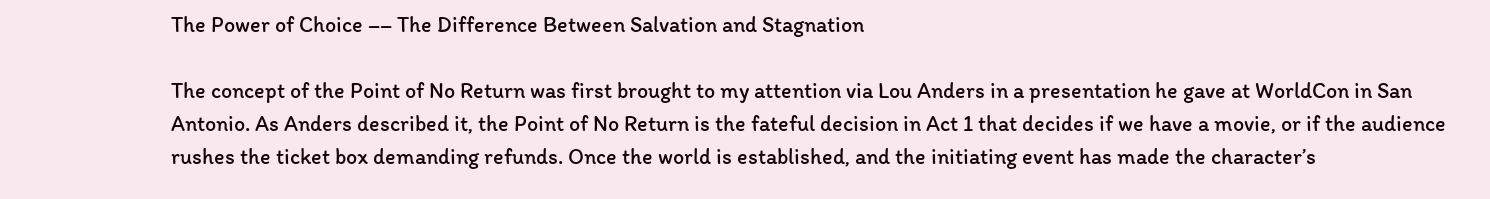The Power of Choice –– The Difference Between Salvation and Stagnation

The concept of the Point of No Return was first brought to my attention via Lou Anders in a presentation he gave at WorldCon in San Antonio. As Anders described it, the Point of No Return is the fateful decision in Act 1 that decides if we have a movie, or if the audience rushes the ticket box demanding refunds. Once the world is established, and the initiating event has made the character’s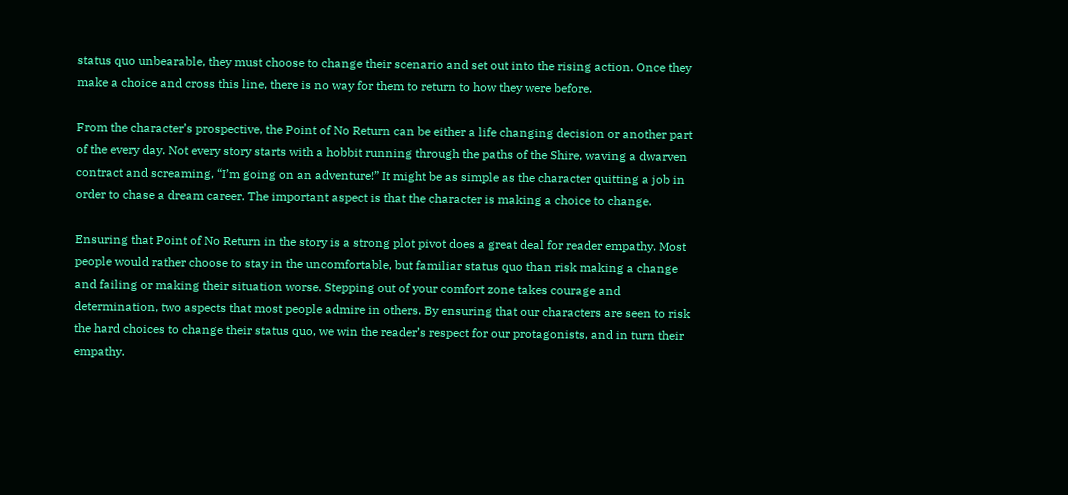status quo unbearable, they must choose to change their scenario and set out into the rising action. Once they make a choice and cross this line, there is no way for them to return to how they were before.

From the character’s prospective, the Point of No Return can be either a life changing decision or another part of the every day. Not every story starts with a hobbit running through the paths of the Shire, waving a dwarven contract and screaming, “I’m going on an adventure!” It might be as simple as the character quitting a job in order to chase a dream career. The important aspect is that the character is making a choice to change.

Ensuring that Point of No Return in the story is a strong plot pivot does a great deal for reader empathy. Most people would rather choose to stay in the uncomfortable, but familiar status quo than risk making a change and failing or making their situation worse. Stepping out of your comfort zone takes courage and determination, two aspects that most people admire in others. By ensuring that our characters are seen to risk the hard choices to change their status quo, we win the reader’s respect for our protagonists, and in turn their empathy.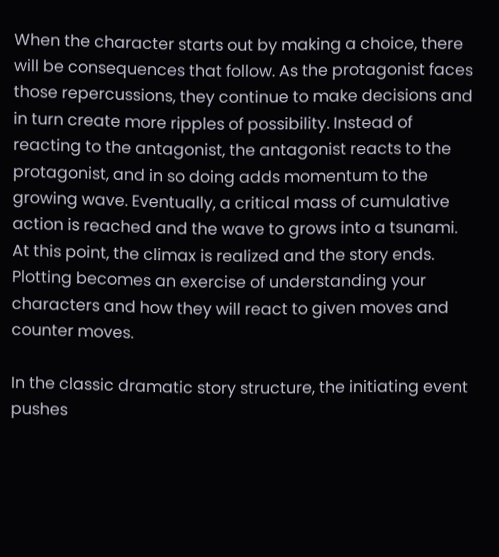When the character starts out by making a choice, there will be consequences that follow. As the protagonist faces those repercussions, they continue to make decisions and in turn create more ripples of possibility. Instead of reacting to the antagonist, the antagonist reacts to the protagonist, and in so doing adds momentum to the growing wave. Eventually, a critical mass of cumulative action is reached and the wave to grows into a tsunami. At this point, the climax is realized and the story ends. Plotting becomes an exercise of understanding your characters and how they will react to given moves and counter moves.

In the classic dramatic story structure, the initiating event pushes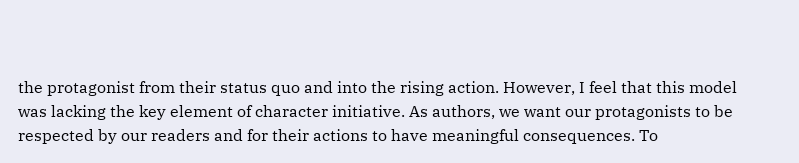the protagonist from their status quo and into the rising action. However, I feel that this model was lacking the key element of character initiative. As authors, we want our protagonists to be respected by our readers and for their actions to have meaningful consequences. To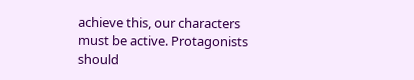achieve this, our characters must be active. Protagonists should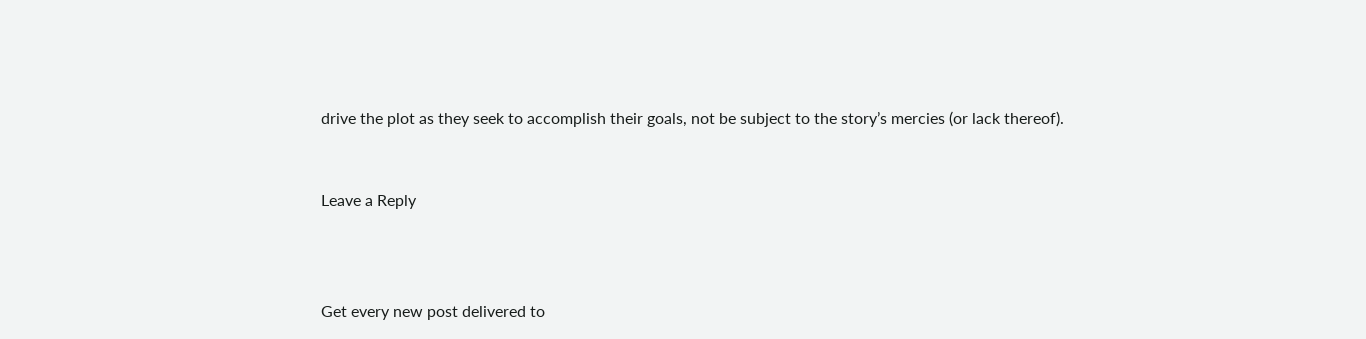drive the plot as they seek to accomplish their goals, not be subject to the story’s mercies (or lack thereof).


Leave a Reply



Get every new post delivered to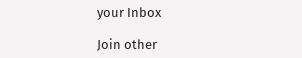your Inbox

Join other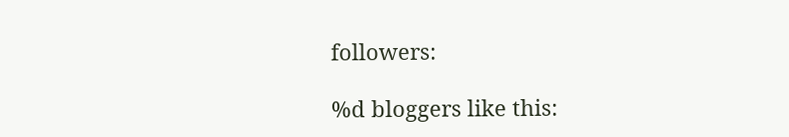followers:

%d bloggers like this: